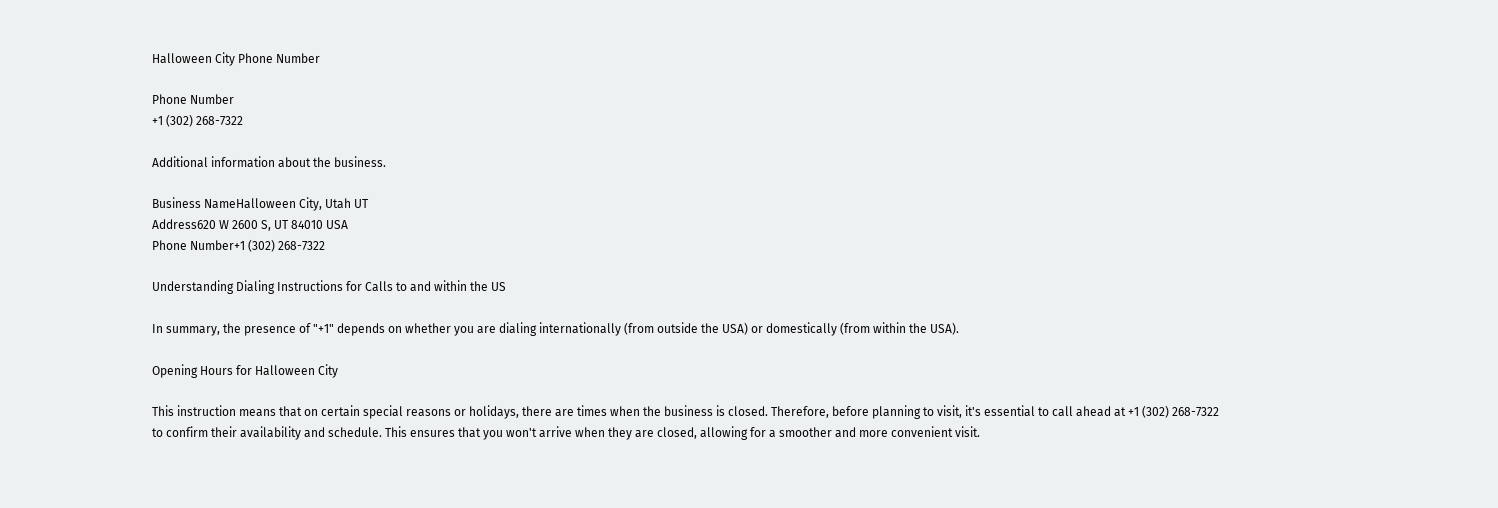Halloween City Phone Number

Phone Number
+1 (302) 268-7322

Additional information about the business.

Business NameHalloween City, Utah UT
Address620 W 2600 S, UT 84010 USA
Phone Number+1 (302) 268-7322

Understanding Dialing Instructions for Calls to and within the US

In summary, the presence of "+1" depends on whether you are dialing internationally (from outside the USA) or domestically (from within the USA).

Opening Hours for Halloween City

This instruction means that on certain special reasons or holidays, there are times when the business is closed. Therefore, before planning to visit, it's essential to call ahead at +1 (302) 268-7322 to confirm their availability and schedule. This ensures that you won't arrive when they are closed, allowing for a smoother and more convenient visit.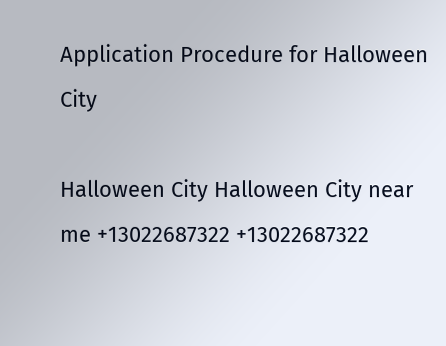Application Procedure for Halloween City

Halloween City Halloween City near me +13022687322 +13022687322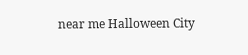near me Halloween City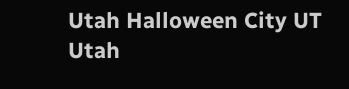Utah Halloween City UT Utah